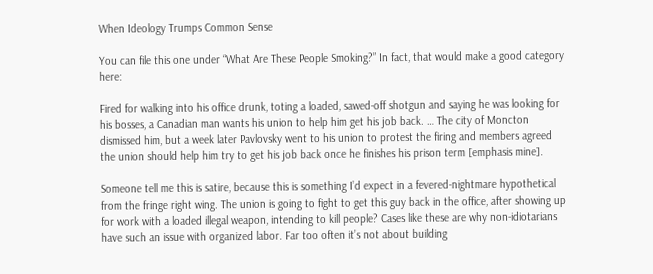When Ideology Trumps Common Sense

You can file this one under “What Are These People Smoking?” In fact, that would make a good category here:

Fired for walking into his office drunk, toting a loaded, sawed-off shotgun and saying he was looking for his bosses, a Canadian man wants his union to help him get his job back. … The city of Moncton dismissed him, but a week later Pavlovsky went to his union to protest the firing and members agreed the union should help him try to get his job back once he finishes his prison term [emphasis mine].

Someone tell me this is satire, because this is something I’d expect in a fevered-nightmare hypothetical from the fringe right wing. The union is going to fight to get this guy back in the office, after showing up for work with a loaded illegal weapon, intending to kill people? Cases like these are why non-idiotarians have such an issue with organized labor. Far too often it’s not about building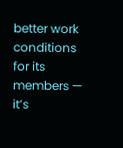better work conditions for its members — it’s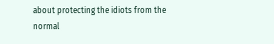about protecting the idiots from the normal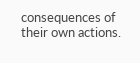consequences of their own actions.